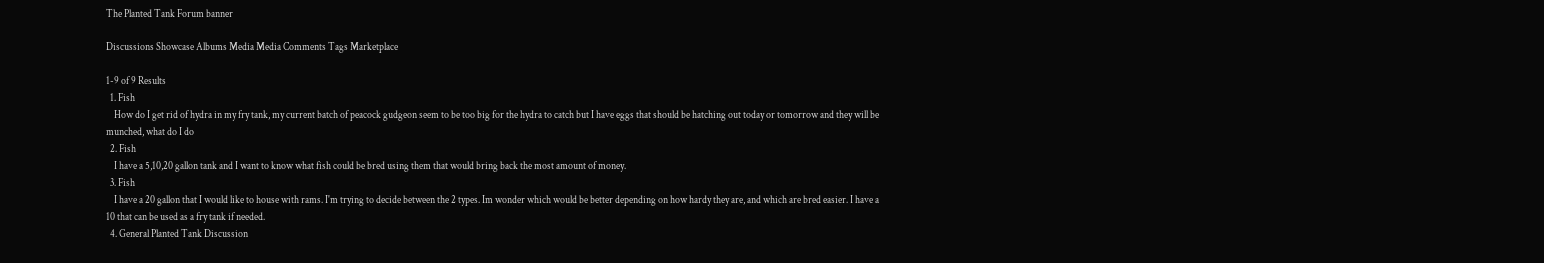The Planted Tank Forum banner

Discussions Showcase Albums Media Media Comments Tags Marketplace

1-9 of 9 Results
  1. Fish
    How do I get rid of hydra in my fry tank, my current batch of peacock gudgeon seem to be too big for the hydra to catch but I have eggs that should be hatching out today or tomorrow and they will be munched, what do I do
  2. Fish
    I have a 5,10,20 gallon tank and I want to know what fish could be bred using them that would bring back the most amount of money.
  3. Fish
    I have a 20 gallon that I would like to house with rams. I'm trying to decide between the 2 types. Im wonder which would be better depending on how hardy they are, and which are bred easier. I have a 10 that can be used as a fry tank if needed.
  4. General Planted Tank Discussion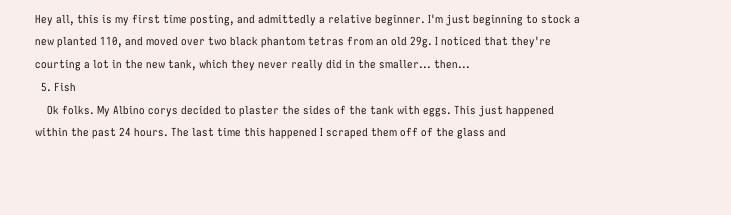Hey all, this is my first time posting, and admittedly a relative beginner. I'm just beginning to stock a new planted 110, and moved over two black phantom tetras from an old 29g. I noticed that they're courting a lot in the new tank, which they never really did in the smaller... then...
  5. Fish
    Ok folks. My Albino corys decided to plaster the sides of the tank with eggs. This just happened within the past 24 hours. The last time this happened I scraped them off of the glass and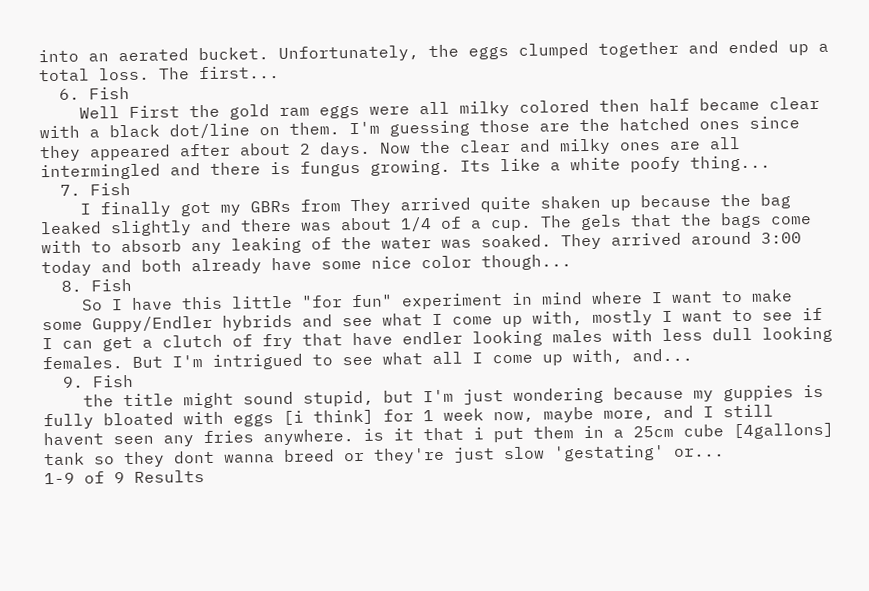into an aerated bucket. Unfortunately, the eggs clumped together and ended up a total loss. The first...
  6. Fish
    Well First the gold ram eggs were all milky colored then half became clear with a black dot/line on them. I'm guessing those are the hatched ones since they appeared after about 2 days. Now the clear and milky ones are all intermingled and there is fungus growing. Its like a white poofy thing...
  7. Fish
    I finally got my GBRs from They arrived quite shaken up because the bag leaked slightly and there was about 1/4 of a cup. The gels that the bags come with to absorb any leaking of the water was soaked. They arrived around 3:00 today and both already have some nice color though...
  8. Fish
    So I have this little "for fun" experiment in mind where I want to make some Guppy/Endler hybrids and see what I come up with, mostly I want to see if I can get a clutch of fry that have endler looking males with less dull looking females. But I'm intrigued to see what all I come up with, and...
  9. Fish
    the title might sound stupid, but I'm just wondering because my guppies is fully bloated with eggs [i think] for 1 week now, maybe more, and I still havent seen any fries anywhere. is it that i put them in a 25cm cube [4gallons] tank so they dont wanna breed or they're just slow 'gestating' or...
1-9 of 9 Results